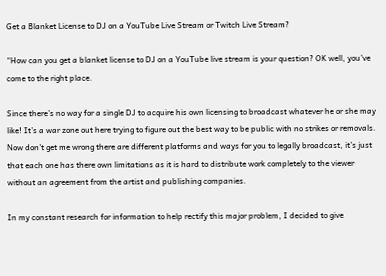Get a Blanket License to DJ on a YouTube Live Stream or Twitch Live Stream?

“How can you get a blanket license to DJ on a YouTube live stream is your question? OK well, you’ve come to the right place.

Since there’s no way for a single DJ to acquire his own licensing to broadcast whatever he or she may like! It’s a war zone out here trying to figure out the best way to be public with no strikes or removals. Now don’t get me wrong there are different platforms and ways for you to legally broadcast, it’s just that each one has there own limitations as it is hard to distribute work completely to the viewer without an agreement from the artist and publishing companies.

In my constant research for information to help rectify this major problem, I decided to give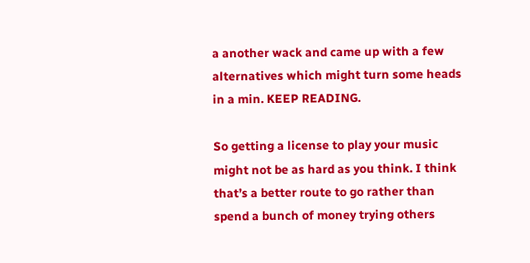a another wack and came up with a few alternatives which might turn some heads in a min. KEEP READING.

So getting a license to play your music might not be as hard as you think. I think that’s a better route to go rather than spend a bunch of money trying others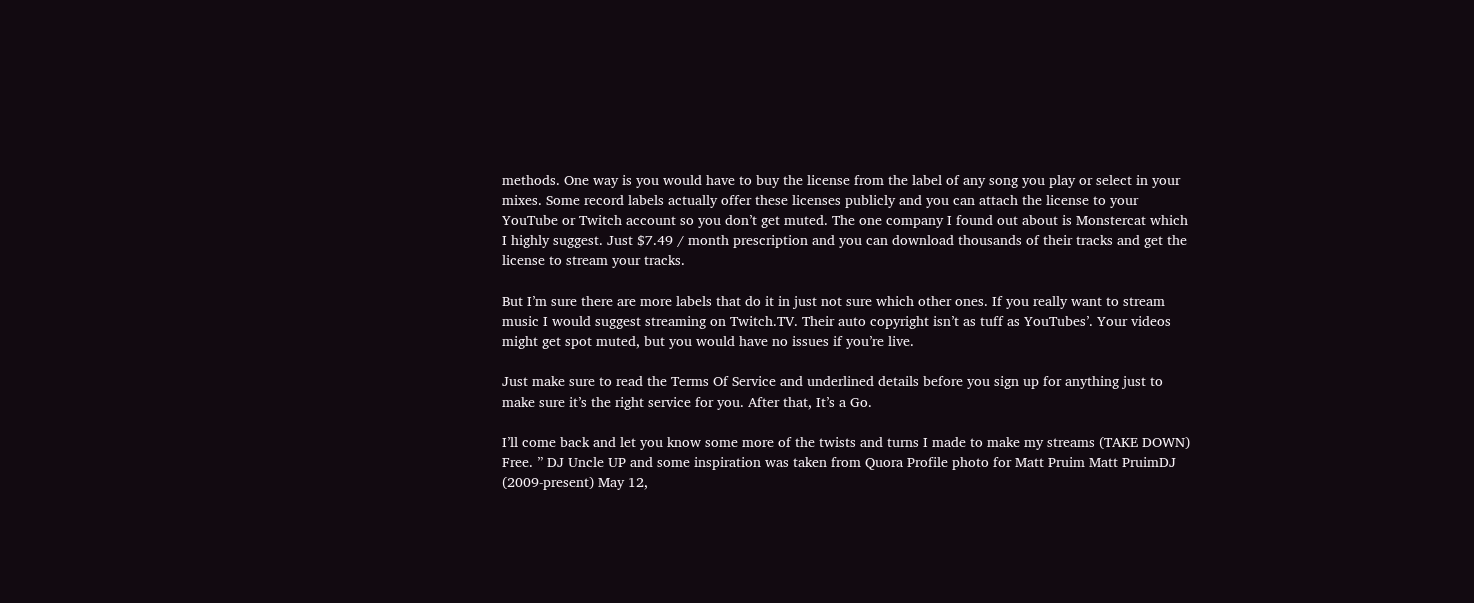methods. One way is you would have to buy the license from the label of any song you play or select in your mixes. Some record labels actually offer these licenses publicly and you can attach the license to your YouTube or Twitch account so you don’t get muted. The one company I found out about is Monstercat which I highly suggest. Just $7.49 / month prescription and you can download thousands of their tracks and get the license to stream your tracks.

But I’m sure there are more labels that do it in just not sure which other ones. If you really want to stream music I would suggest streaming on Twitch.TV. Their auto copyright isn’t as tuff as YouTubes’. Your videos might get spot muted, but you would have no issues if you’re live.

Just make sure to read the Terms Of Service and underlined details before you sign up for anything just to make sure it’s the right service for you. After that, It’s a Go.

I’ll come back and let you know some more of the twists and turns I made to make my streams (TAKE DOWN) Free. ” DJ Uncle UP and some inspiration was taken from Quora Profile photo for Matt Pruim Matt PruimDJ (2009-present) May 12,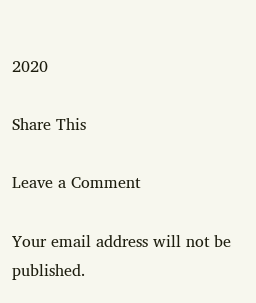2020

Share This

Leave a Comment

Your email address will not be published.